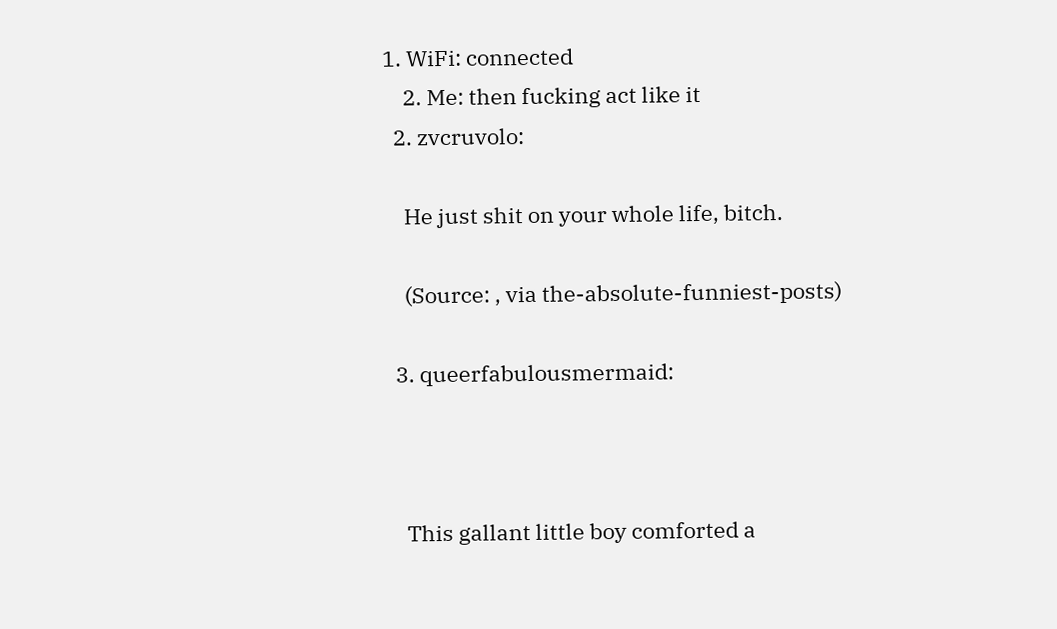1. WiFi: connected
    2. Me: then fucking act like it
  2. zvcruvolo:

    He just shit on your whole life, bitch.

    (Source: , via the-absolute-funniest-posts)

  3. queerfabulousmermaid:



    This gallant little boy comforted a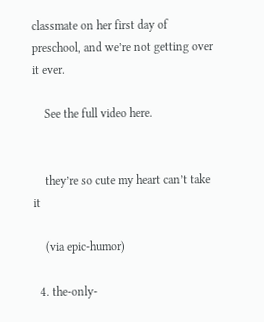classmate on her first day of preschool, and we’re not getting over it ever.

    See the full video here.


    they’re so cute my heart can’t take it

    (via epic-humor)

  4. the-only-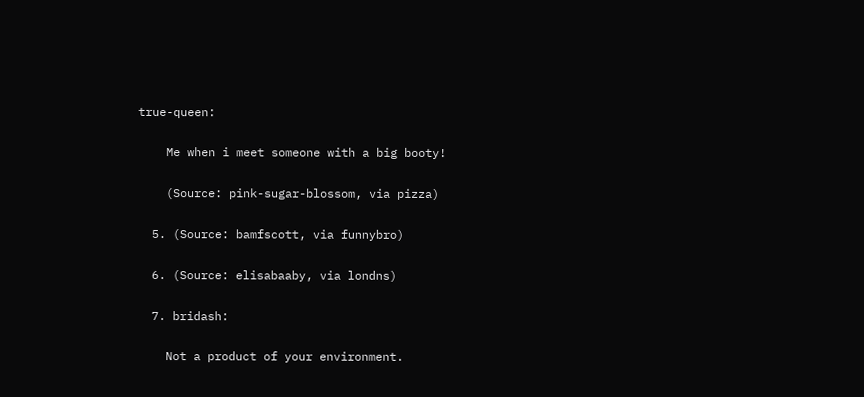true-queen:

    Me when i meet someone with a big booty!

    (Source: pink-sugar-blossom, via pizza)

  5. (Source: bamfscott, via funnybro)

  6. (Source: elisabaaby, via londns)

  7. bridash:

    Not a product of your environment.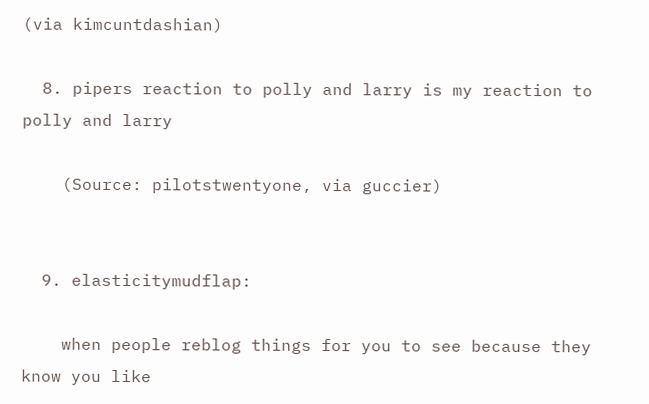(via kimcuntdashian)

  8. pipers reaction to polly and larry is my reaction to polly and larry

    (Source: pilotstwentyone, via guccier)


  9. elasticitymudflap:

    when people reblog things for you to see because they know you like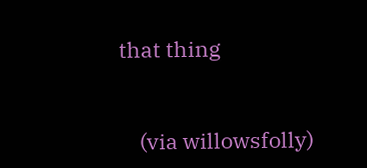that thing


    (via willowsfolly)